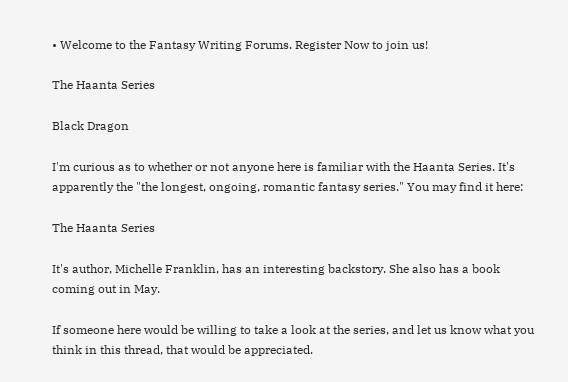• Welcome to the Fantasy Writing Forums. Register Now to join us!

The Haanta Series

Black Dragon

I'm curious as to whether or not anyone here is familiar with the Haanta Series. It's apparently the "the longest, ongoing, romantic fantasy series." You may find it here:

The Haanta Series

It's author, Michelle Franklin, has an interesting backstory. She also has a book coming out in May.

If someone here would be willing to take a look at the series, and let us know what you think in this thread, that would be appreciated.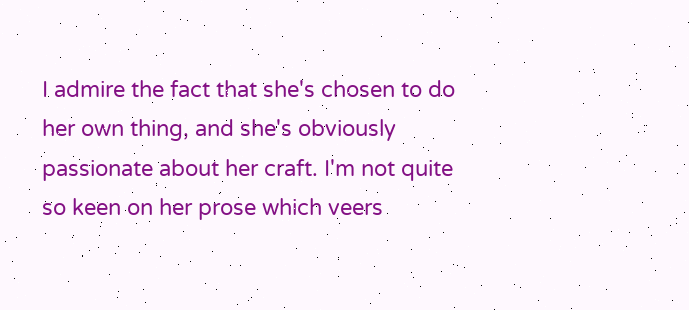I admire the fact that she's chosen to do her own thing, and she's obviously passionate about her craft. I'm not quite so keen on her prose which veers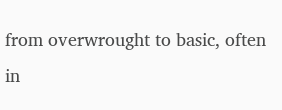from overwrought to basic, often in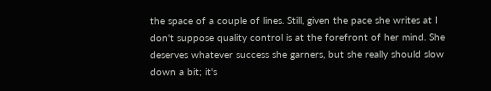the space of a couple of lines. Still, given the pace she writes at I don't suppose quality control is at the forefront of her mind. She deserves whatever success she garners, but she really should slow down a bit; it's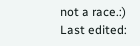not a race.:)
Last edited: